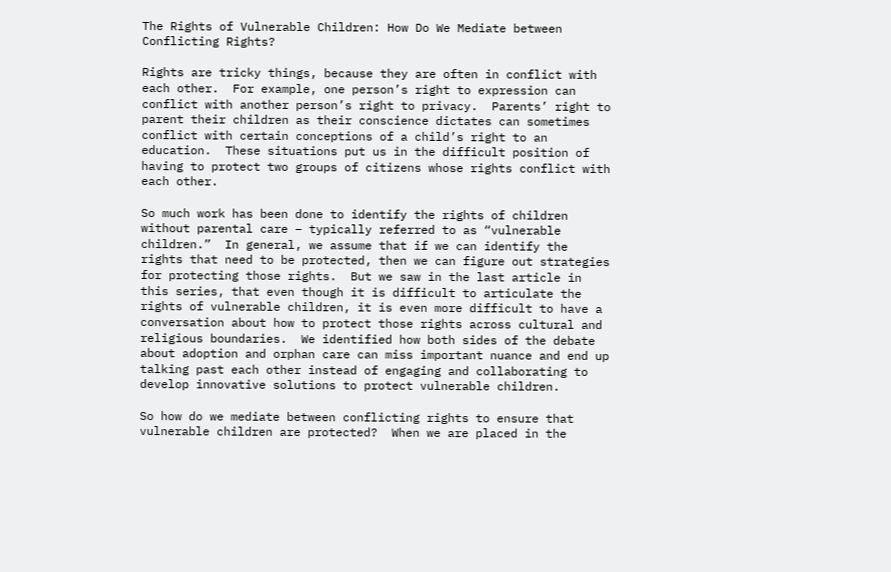The Rights of Vulnerable Children: How Do We Mediate between Conflicting Rights?

Rights are tricky things, because they are often in conflict with each other.  For example, one person’s right to expression can conflict with another person’s right to privacy.  Parents’ right to parent their children as their conscience dictates can sometimes conflict with certain conceptions of a child’s right to an education.  These situations put us in the difficult position of having to protect two groups of citizens whose rights conflict with each other.

So much work has been done to identify the rights of children without parental care – typically referred to as “vulnerable children.”  In general, we assume that if we can identify the rights that need to be protected, then we can figure out strategies for protecting those rights.  But we saw in the last article in this series, that even though it is difficult to articulate the rights of vulnerable children, it is even more difficult to have a conversation about how to protect those rights across cultural and religious boundaries.  We identified how both sides of the debate about adoption and orphan care can miss important nuance and end up talking past each other instead of engaging and collaborating to develop innovative solutions to protect vulnerable children.

So how do we mediate between conflicting rights to ensure that vulnerable children are protected?  When we are placed in the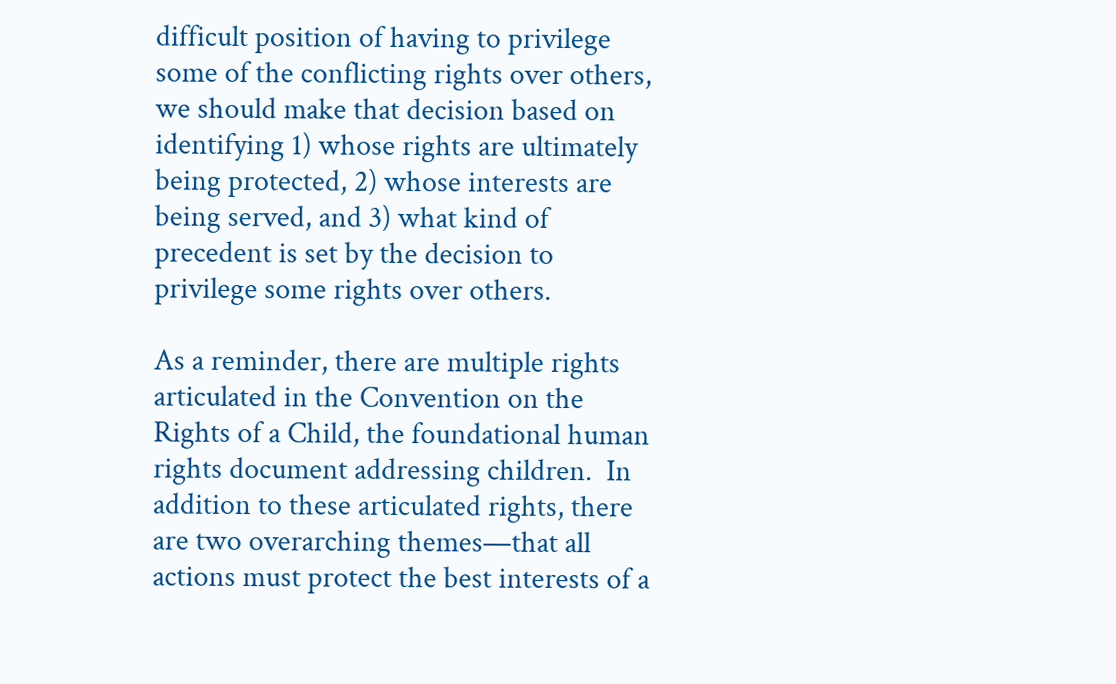difficult position of having to privilege some of the conflicting rights over others, we should make that decision based on identifying 1) whose rights are ultimately being protected, 2) whose interests are being served, and 3) what kind of precedent is set by the decision to privilege some rights over others.

As a reminder, there are multiple rights articulated in the Convention on the Rights of a Child, the foundational human rights document addressing children.  In addition to these articulated rights, there are two overarching themes—that all actions must protect the best interests of a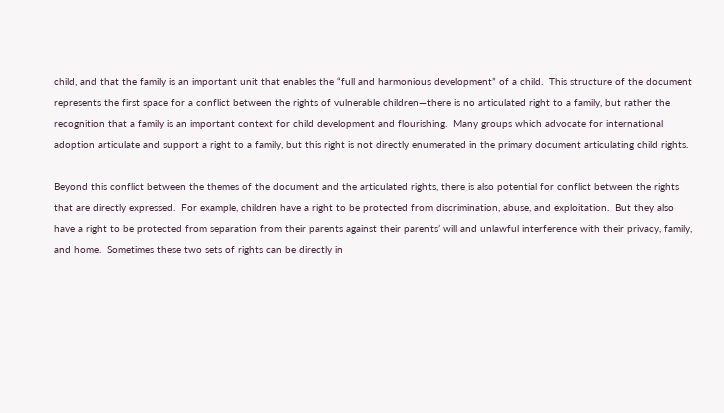child, and that the family is an important unit that enables the “full and harmonious development” of a child.  This structure of the document represents the first space for a conflict between the rights of vulnerable children—there is no articulated right to a family, but rather the recognition that a family is an important context for child development and flourishing.  Many groups which advocate for international adoption articulate and support a right to a family, but this right is not directly enumerated in the primary document articulating child rights.

Beyond this conflict between the themes of the document and the articulated rights, there is also potential for conflict between the rights that are directly expressed.  For example, children have a right to be protected from discrimination, abuse, and exploitation.  But they also have a right to be protected from separation from their parents against their parents’ will and unlawful interference with their privacy, family, and home.  Sometimes these two sets of rights can be directly in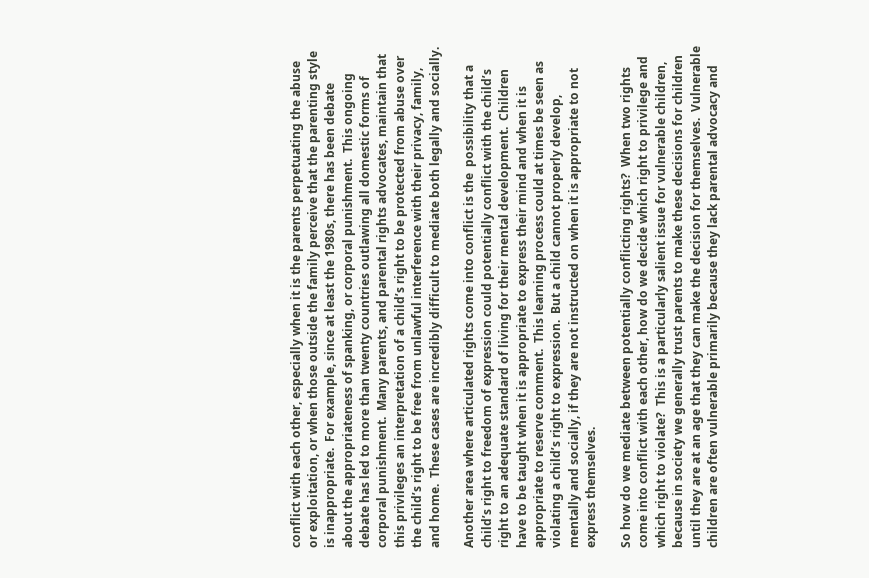conflict with each other, especially when it is the parents perpetuating the abuse or exploitation, or when those outside the family perceive that the parenting style is inappropriate.  For example, since at least the 1980s, there has been debate about the appropriateness of spanking, or corporal punishment.  This ongoing debate has led to more than twenty countries outlawing all domestic forms of corporal punishment.  Many parents, and parental rights advocates, maintain that this privileges an interpretation of a child’s right to be protected from abuse over the child’s right to be free from unlawful interference with their privacy, family, and home.  These cases are incredibly difficult to mediate both legally and socially.

Another area where articulated rights come into conflict is the  possibility that a child’s right to freedom of expression could potentially conflict with the child’s right to an adequate standard of living for their mental development.  Children have to be taught when it is appropriate to express their mind and when it is appropriate to reserve comment.  This learning process could at times be seen as violating a child’s right to expression.  But a child cannot properly develop, mentally and socially, if they are not instructed on when it is appropriate to not express themselves.

So how do we mediate between potentially conflicting rights?  When two rights come into conflict with each other, how do we decide which right to privilege and which right to violate?  This is a particularly salient issue for vulnerable children, because in society we generally trust parents to make these decisions for children until they are at an age that they can make the decision for themselves.  Vulnerable children are often vulnerable primarily because they lack parental advocacy and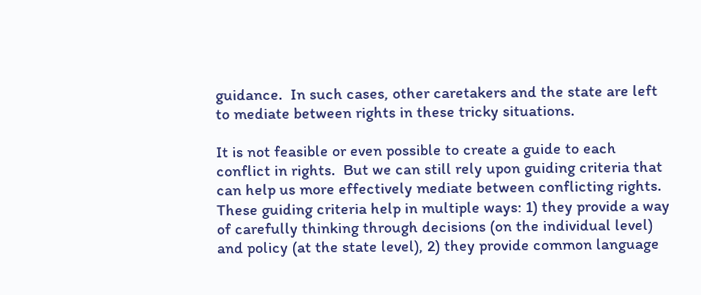guidance.  In such cases, other caretakers and the state are left to mediate between rights in these tricky situations.

It is not feasible or even possible to create a guide to each conflict in rights.  But we can still rely upon guiding criteria that can help us more effectively mediate between conflicting rights.  These guiding criteria help in multiple ways: 1) they provide a way of carefully thinking through decisions (on the individual level) and policy (at the state level), 2) they provide common language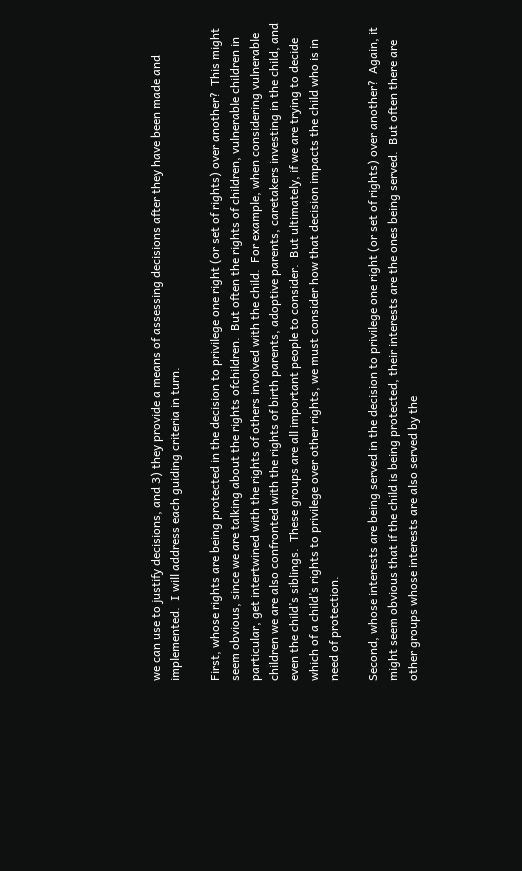we can use to justify decisions, and 3) they provide a means of assessing decisions after they have been made and implemented.  I will address each guiding criteria in turn.

First, whose rights are being protected in the decision to privilege one right (or set of rights) over another?  This might seem obvious, since we are talking about the rights ofchildren.  But often the rights of children, vulnerable children in particular, get intertwined with the rights of others involved with the child.  For example, when considering vulnerable children we are also confronted with the rights of birth parents, adoptive parents, caretakers investing in the child, and even the child’s siblings.  These groups are all important people to consider.  But ultimately, if we are trying to decide which of a child’s rights to privilege over other rights, we must consider how that decision impacts the child who is in need of protection.

Second, whose interests are being served in the decision to privilege one right (or set of rights) over another?  Again, it might seem obvious that if the child is being protected, their interests are the ones being served.  But often there are other groups whose interests are also served by the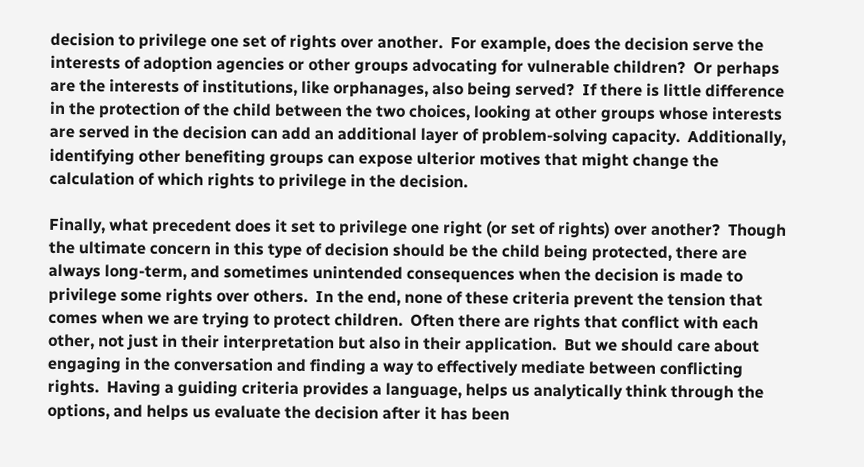decision to privilege one set of rights over another.  For example, does the decision serve the interests of adoption agencies or other groups advocating for vulnerable children?  Or perhaps are the interests of institutions, like orphanages, also being served?  If there is little difference in the protection of the child between the two choices, looking at other groups whose interests are served in the decision can add an additional layer of problem-solving capacity.  Additionally, identifying other benefiting groups can expose ulterior motives that might change the calculation of which rights to privilege in the decision.

Finally, what precedent does it set to privilege one right (or set of rights) over another?  Though the ultimate concern in this type of decision should be the child being protected, there are always long-term, and sometimes unintended consequences when the decision is made to privilege some rights over others.  In the end, none of these criteria prevent the tension that comes when we are trying to protect children.  Often there are rights that conflict with each other, not just in their interpretation but also in their application.  But we should care about engaging in the conversation and finding a way to effectively mediate between conflicting rights.  Having a guiding criteria provides a language, helps us analytically think through the options, and helps us evaluate the decision after it has been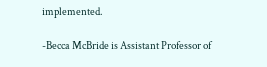implemented.

-Becca McBride is Assistant Professor of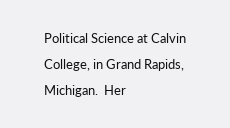Political Science at Calvin College, in Grand Rapids, Michigan.  Her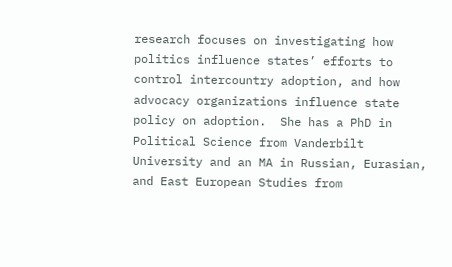research focuses on investigating how politics influence states’ efforts to control intercountry adoption, and how advocacy organizations influence state policy on adoption.  She has a PhD in Political Science from Vanderbilt University and an MA in Russian, Eurasian, and East European Studies from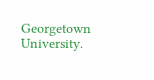Georgetown University.